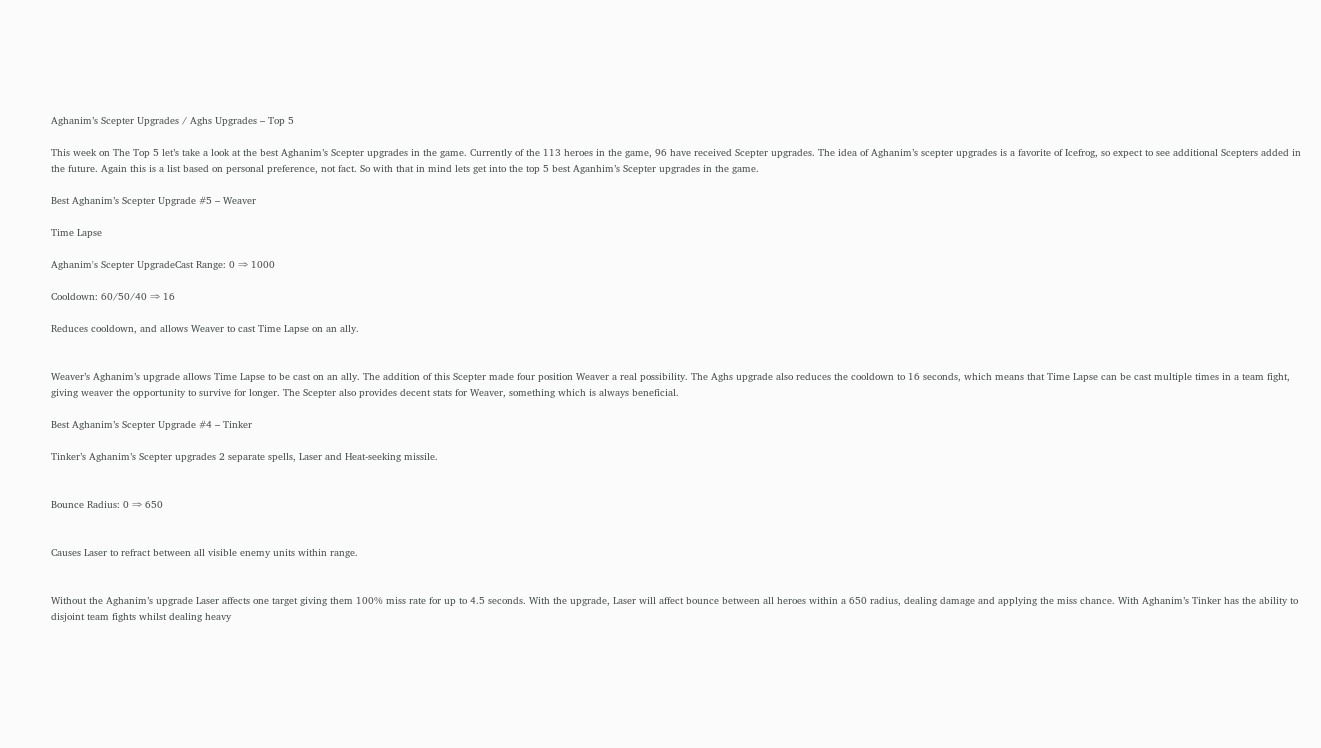Aghanim’s Scepter Upgrades / Aghs Upgrades – Top 5

This week on The Top 5 let’s take a look at the best Aghanim’s Scepter upgrades in the game. Currently of the 113 heroes in the game, 96 have received Scepter upgrades. The idea of Aghanim’s scepter upgrades is a favorite of Icefrog, so expect to see additional Scepters added in the future. Again this is a list based on personal preference, not fact. So with that in mind lets get into the top 5 best Aganhim’s Scepter upgrades in the game.

Best Aghanim’s Scepter Upgrade #5 – Weaver

Time Lapse

Aghanim's Scepter UpgradeCast Range: 0 ⇒ 1000

Cooldown: 60/50/40 ⇒ 16

Reduces cooldown, and allows Weaver to cast Time Lapse on an ally.


Weaver’s Aghanim’s upgrade allows Time Lapse to be cast on an ally. The addition of this Scepter made four position Weaver a real possibility. The Aghs upgrade also reduces the cooldown to 16 seconds, which means that Time Lapse can be cast multiple times in a team fight, giving weaver the opportunity to survive for longer. The Scepter also provides decent stats for Weaver, something which is always beneficial.

Best Aghanim’s Scepter Upgrade #4 – Tinker

Tinker’s Aghanim’s Scepter upgrades 2 separate spells, Laser and Heat-seeking missile.


Bounce Radius: 0 ⇒ 650


Causes Laser to refract between all visible enemy units within range.


Without the Aghanim’s upgrade Laser affects one target giving them 100% miss rate for up to 4.5 seconds. With the upgrade, Laser will affect bounce between all heroes within a 650 radius, dealing damage and applying the miss chance. With Aghanim’s Tinker has the ability to disjoint team fights whilst dealing heavy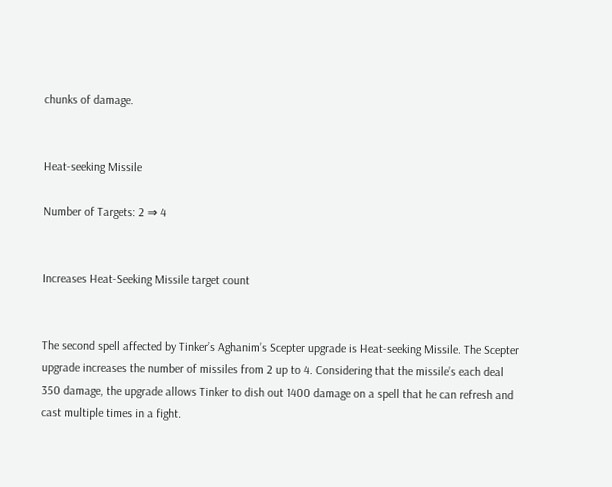chunks of damage.


Heat-seeking Missile

Number of Targets: 2 ⇒ 4


Increases Heat-Seeking Missile target count


The second spell affected by Tinker’s Aghanim’s Scepter upgrade is Heat-seeking Missile. The Scepter upgrade increases the number of missiles from 2 up to 4. Considering that the missile’s each deal 350 damage, the upgrade allows Tinker to dish out 1400 damage on a spell that he can refresh and cast multiple times in a fight.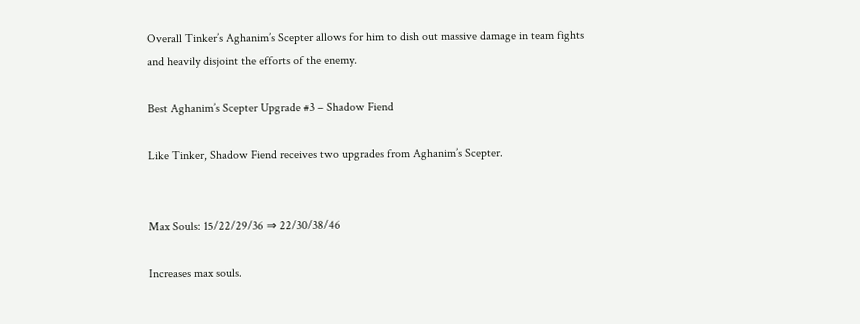Overall Tinker’s Aghanim’s Scepter allows for him to dish out massive damage in team fights and heavily disjoint the efforts of the enemy.

Best Aghanim’s Scepter Upgrade #3 – Shadow Fiend

Like Tinker, Shadow Fiend receives two upgrades from Aghanim’s Scepter.


Max Souls: 15/22/29/36 ⇒ 22/30/38/46

Increases max souls.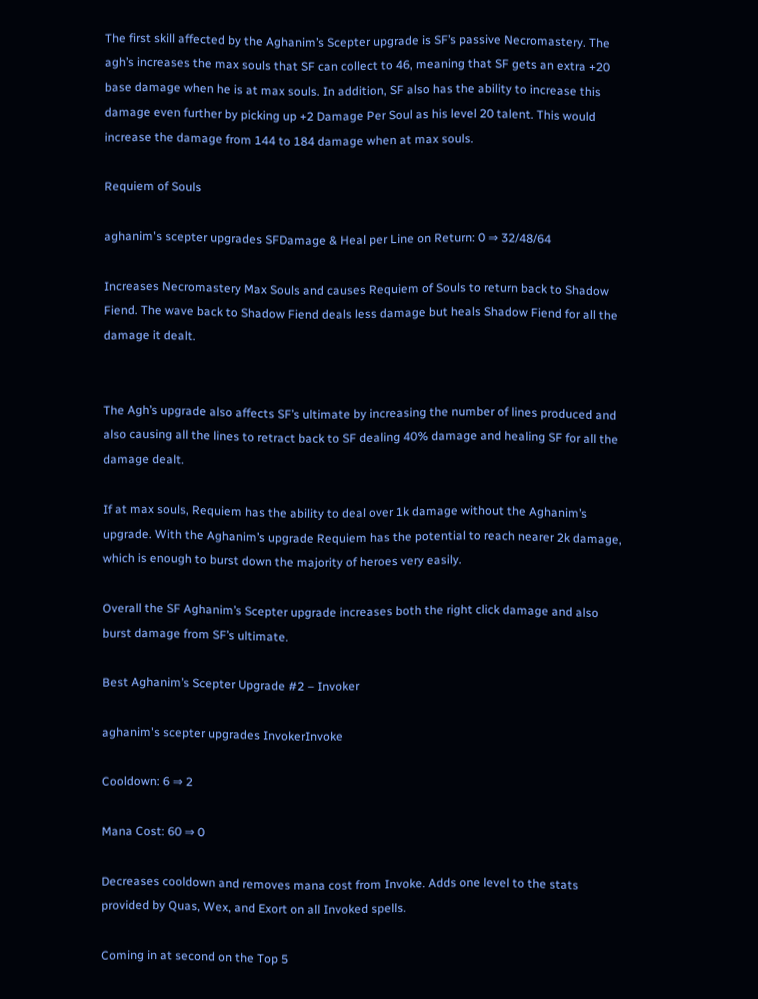The first skill affected by the Aghanim’s Scepter upgrade is SF’s passive Necromastery. The agh’s increases the max souls that SF can collect to 46, meaning that SF gets an extra +20 base damage when he is at max souls. In addition, SF also has the ability to increase this damage even further by picking up +2 Damage Per Soul as his level 20 talent. This would increase the damage from 144 to 184 damage when at max souls.

Requiem of Souls

aghanim's scepter upgrades SFDamage & Heal per Line on Return: 0 ⇒ 32/48/64

Increases Necromastery Max Souls and causes Requiem of Souls to return back to Shadow Fiend. The wave back to Shadow Fiend deals less damage but heals Shadow Fiend for all the damage it dealt.


The Agh’s upgrade also affects SF’s ultimate by increasing the number of lines produced and also causing all the lines to retract back to SF dealing 40% damage and healing SF for all the damage dealt.

If at max souls, Requiem has the ability to deal over 1k damage without the Aghanim’s upgrade. With the Aghanim’s upgrade Requiem has the potential to reach nearer 2k damage, which is enough to burst down the majority of heroes very easily.

Overall the SF Aghanim’s Scepter upgrade increases both the right click damage and also burst damage from SF’s ultimate.

Best Aghanim’s Scepter Upgrade #2 – Invoker

aghanim's scepter upgrades InvokerInvoke

Cooldown: 6 ⇒ 2

Mana Cost: 60 ⇒ 0

Decreases cooldown and removes mana cost from Invoke. Adds one level to the stats provided by Quas, Wex, and Exort on all Invoked spells.

Coming in at second on the Top 5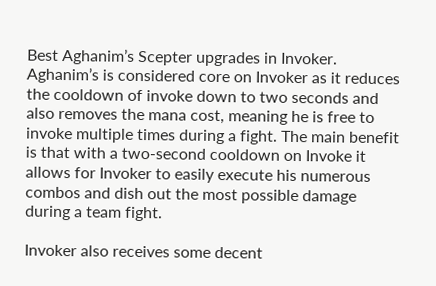Best Aghanim’s Scepter upgrades in Invoker. Aghanim’s is considered core on Invoker as it reduces the cooldown of invoke down to two seconds and also removes the mana cost, meaning he is free to invoke multiple times during a fight. The main benefit is that with a two-second cooldown on Invoke it allows for Invoker to easily execute his numerous combos and dish out the most possible damage during a team fight.

Invoker also receives some decent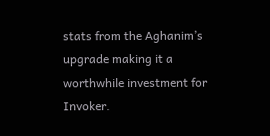stats from the Aghanim’s upgrade making it a worthwhile investment for Invoker.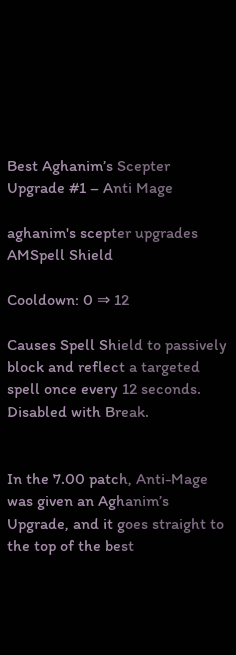Best Aghanim’s Scepter Upgrade #1 – Anti Mage

aghanim's scepter upgrades AMSpell Shield

Cooldown: 0 ⇒ 12

Causes Spell Shield to passively block and reflect a targeted spell once every 12 seconds. Disabled with Break.


In the 7.00 patch, Anti-Mage was given an Aghanim’s Upgrade, and it goes straight to the top of the best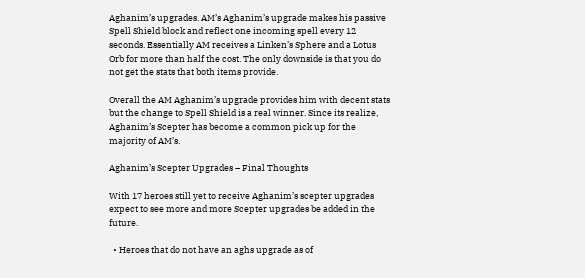Aghanim’s upgrades. AM’s Aghanim’s upgrade makes his passive Spell Shield block and reflect one incoming spell every 12 seconds. Essentially AM receives a Linken’s Sphere and a Lotus Orb for more than half the cost. The only downside is that you do not get the stats that both items provide.

Overall the AM Aghanim’s upgrade provides him with decent stats but the change to Spell Shield is a real winner. Since its realize, Aghanim’s Scepter has become a common pick up for the majority of AM’s.

Aghanim’s Scepter Upgrades – Final Thoughts

With 17 heroes still yet to receive Aghanim’s scepter upgrades expect to see more and more Scepter upgrades be added in the future.

  • Heroes that do not have an aghs upgrade as of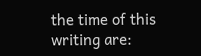the time of this writing are: